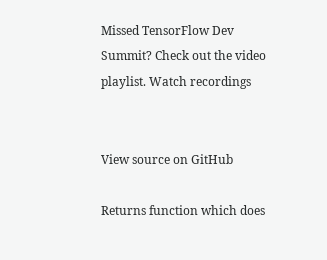Missed TensorFlow Dev Summit? Check out the video playlist. Watch recordings


View source on GitHub

Returns function which does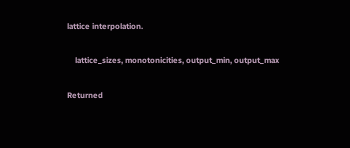lattice interpolation.

    lattice_sizes, monotonicities, output_min, output_max

Returned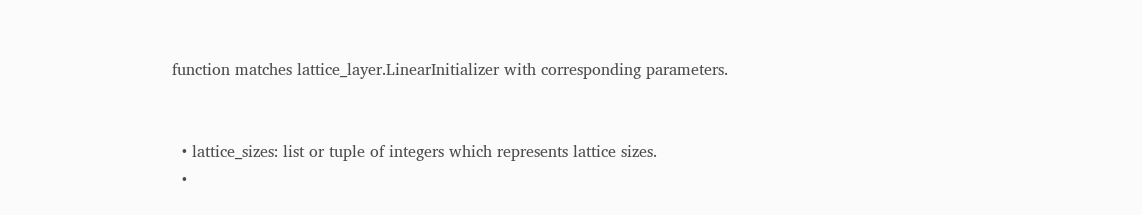function matches lattice_layer.LinearInitializer with corresponding parameters.


  • lattice_sizes: list or tuple of integers which represents lattice sizes.
  •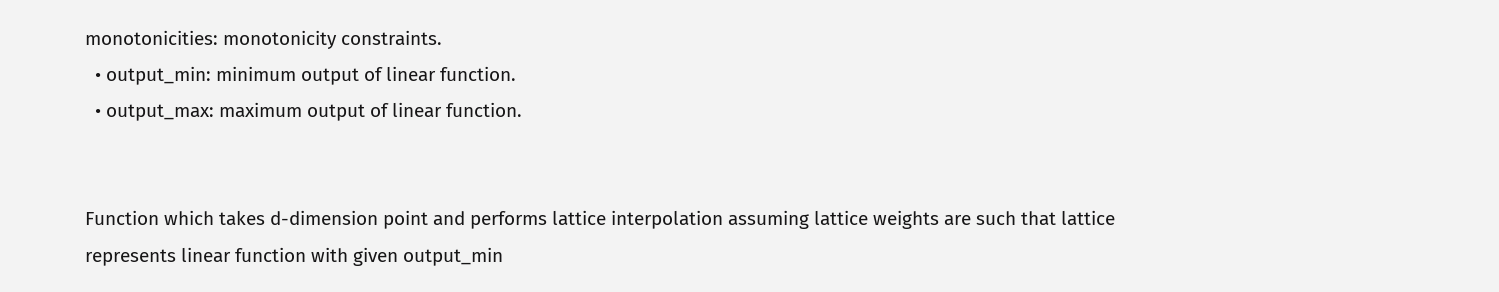monotonicities: monotonicity constraints.
  • output_min: minimum output of linear function.
  • output_max: maximum output of linear function.


Function which takes d-dimension point and performs lattice interpolation assuming lattice weights are such that lattice represents linear function with given output_min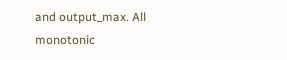and output_max. All monotonic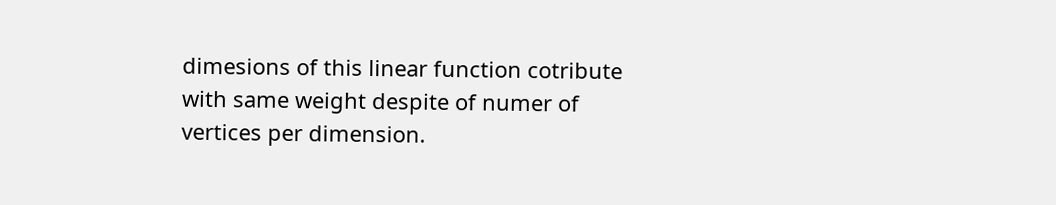dimesions of this linear function cotribute with same weight despite of numer of vertices per dimension.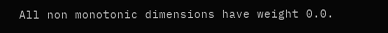All non monotonic dimensions have weight 0.0.